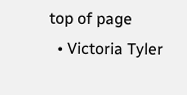top of page
  • Victoria Tyler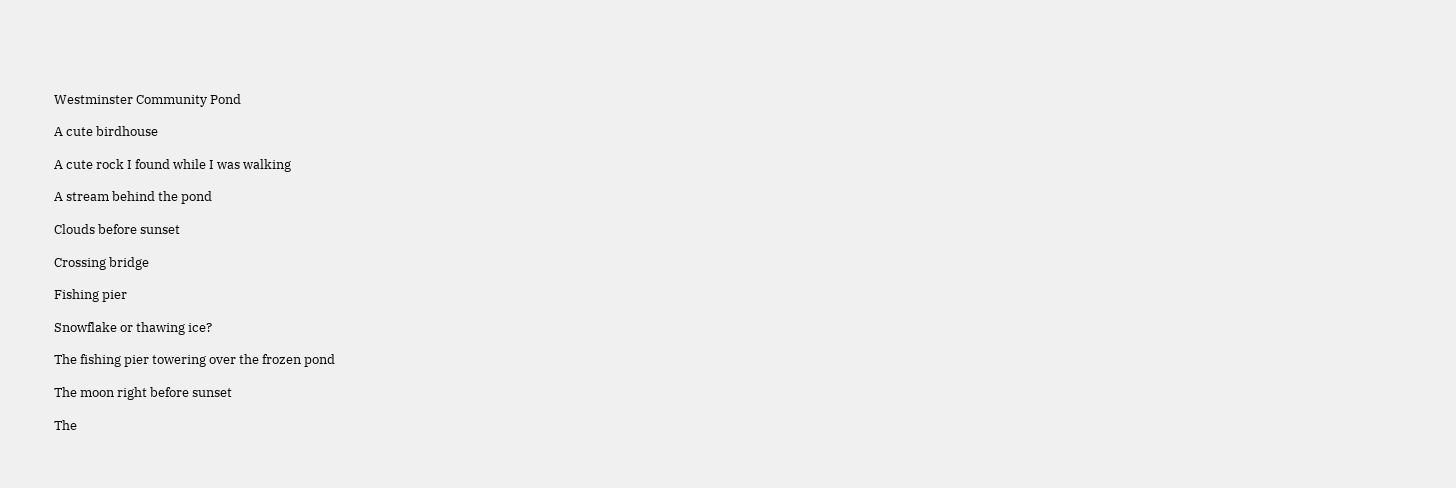Westminster Community Pond

A cute birdhouse

A cute rock I found while I was walking

A stream behind the pond

Clouds before sunset

Crossing bridge

Fishing pier

Snowflake or thawing ice?

The fishing pier towering over the frozen pond

The moon right before sunset

The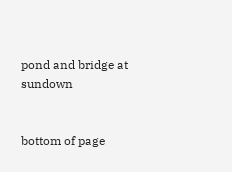pond and bridge at sundown


bottom of page